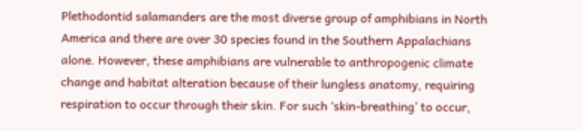Plethodontid salamanders are the most diverse group of amphibians in North America and there are over 30 species found in the Southern Appalachians alone. However, these amphibians are vulnerable to anthropogenic climate change and habitat alteration because of their lungless anatomy, requiring respiration to occur through their skin. For such ‘skin-breathing’ to occur,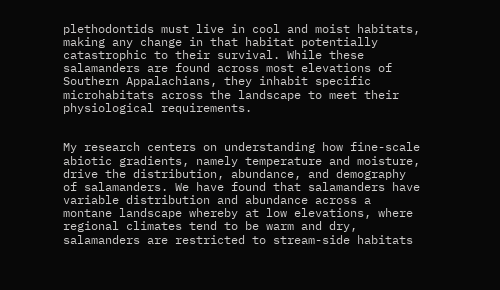plethodontids must live in cool and moist habitats, making any change in that habitat potentially catastrophic to their survival. While these salamanders are found across most elevations of Southern Appalachians, they inhabit specific microhabitats across the landscape to meet their physiological requirements.


My research centers on understanding how fine-scale abiotic gradients, namely temperature and moisture, drive the distribution, abundance, and demography of salamanders. We have found that salamanders have variable distribution and abundance across a montane landscape whereby at low elevations, where regional climates tend to be warm and dry, salamanders are restricted to stream-side habitats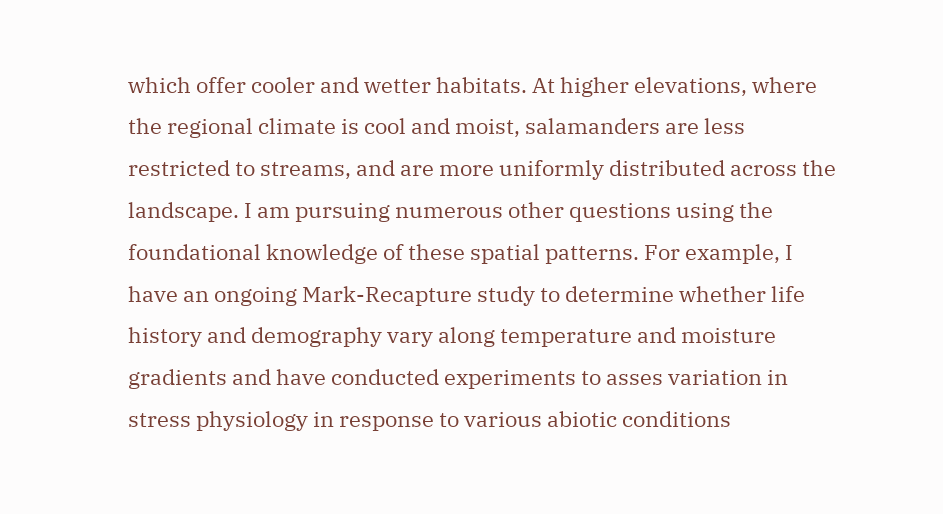which offer cooler and wetter habitats. At higher elevations, where the regional climate is cool and moist, salamanders are less restricted to streams, and are more uniformly distributed across the landscape. I am pursuing numerous other questions using the foundational knowledge of these spatial patterns. For example, I have an ongoing Mark-Recapture study to determine whether life history and demography vary along temperature and moisture gradients and have conducted experiments to asses variation in stress physiology in response to various abiotic conditions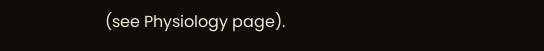(see Physiology page).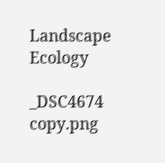Landscape Ecology

_DSC4674 copy.png